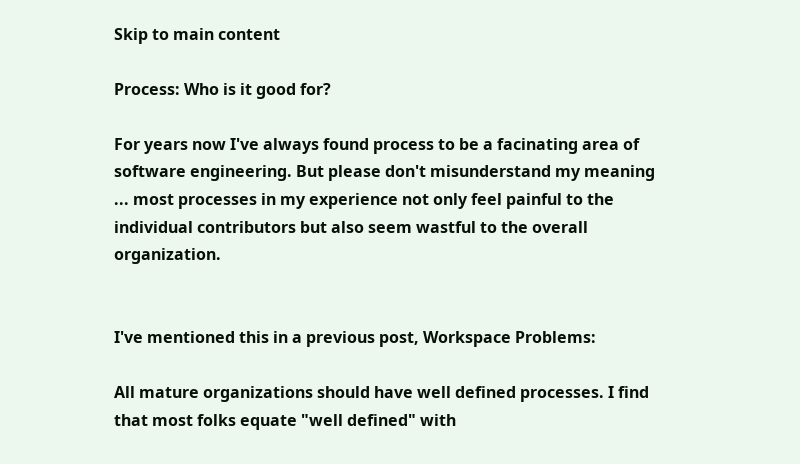Skip to main content

Process: Who is it good for?

For years now I've always found process to be a facinating area of software engineering. But please don't misunderstand my meaning ... most processes in my experience not only feel painful to the individual contributors but also seem wastful to the overall organization.


I've mentioned this in a previous post, Workspace Problems:

All mature organizations should have well defined processes. I find that most folks equate "well defined" with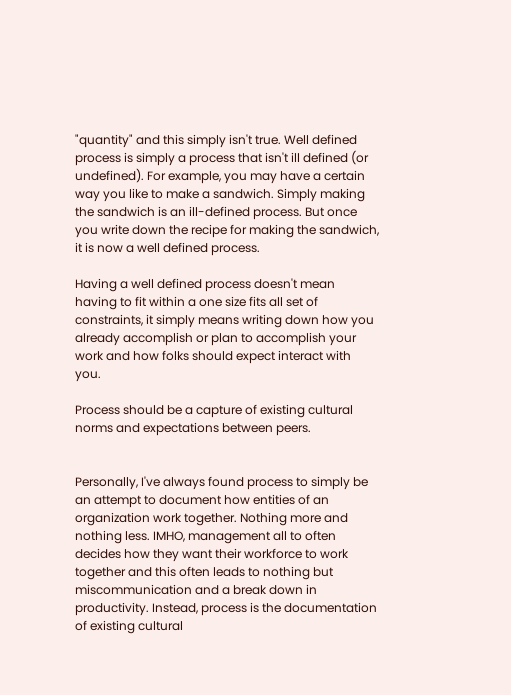"quantity" and this simply isn't true. Well defined process is simply a process that isn't ill defined (or undefined). For example, you may have a certain way you like to make a sandwich. Simply making the sandwich is an ill-defined process. But once you write down the recipe for making the sandwich, it is now a well defined process.

Having a well defined process doesn't mean having to fit within a one size fits all set of constraints, it simply means writing down how you already accomplish or plan to accomplish your work and how folks should expect interact with you.

Process should be a capture of existing cultural norms and expectations between peers.


Personally, I've always found process to simply be an attempt to document how entities of an organization work together. Nothing more and nothing less. IMHO, management all to often decides how they want their workforce to work together and this often leads to nothing but miscommunication and a break down in productivity. Instead, process is the documentation of existing cultural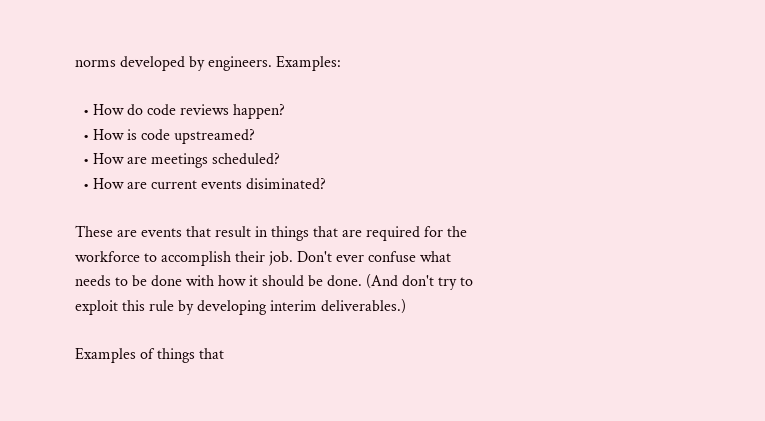norms developed by engineers. Examples:

  • How do code reviews happen?
  • How is code upstreamed?
  • How are meetings scheduled?
  • How are current events disiminated?

These are events that result in things that are required for the workforce to accomplish their job. Don't ever confuse what needs to be done with how it should be done. (And don't try to exploit this rule by developing interim deliverables.)

Examples of things that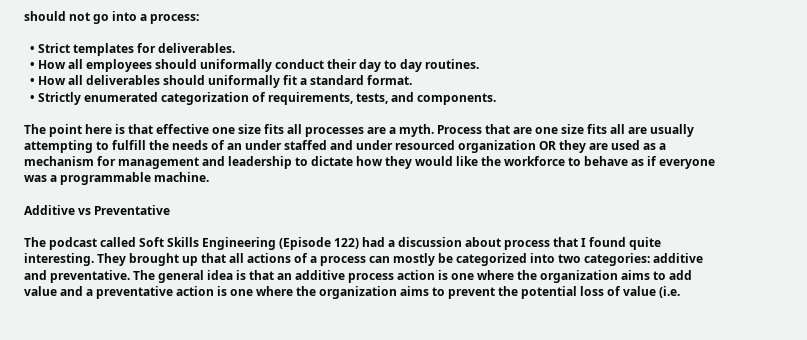should not go into a process:

  • Strict templates for deliverables.
  • How all employees should uniformally conduct their day to day routines.
  • How all deliverables should uniformally fit a standard format.
  • Strictly enumerated categorization of requirements, tests, and components.

The point here is that effective one size fits all processes are a myth. Process that are one size fits all are usually attempting to fulfill the needs of an under staffed and under resourced organization OR they are used as a mechanism for management and leadership to dictate how they would like the workforce to behave as if everyone was a programmable machine.

Additive vs Preventative

The podcast called Soft Skills Engineering (Episode 122) had a discussion about process that I found quite interesting. They brought up that all actions of a process can mostly be categorized into two categories: additive and preventative. The general idea is that an additive process action is one where the organization aims to add value and a preventative action is one where the organization aims to prevent the potential loss of value (i.e.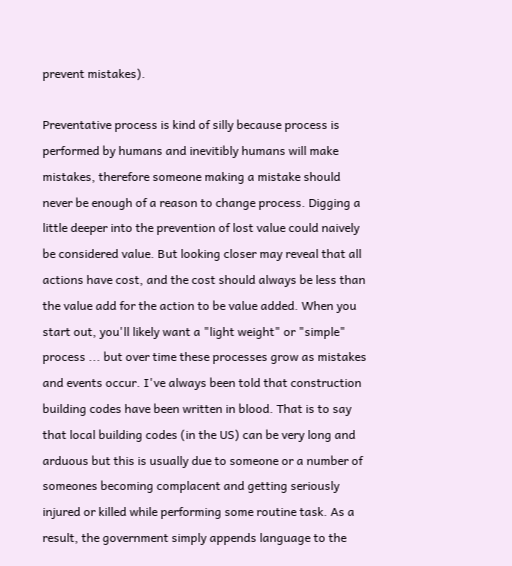prevent mistakes).

Preventative process is kind of silly because process is performed by humans and inevitibly humans will make mistakes, therefore someone making a mistake should never be enough of a reason to change process. Digging a little deeper into the prevention of lost value could naively be considered value. But looking closer may reveal that all actions have cost, and the cost should always be less than the value add for the action to be value added. When you start out, you'll likely want a "light weight" or "simple" process ... but over time these processes grow as mistakes and events occur. I've always been told that construction building codes have been written in blood. That is to say that local building codes (in the US) can be very long and arduous but this is usually due to someone or a number of someones becoming complacent and getting seriously injured or killed while performing some routine task. As a result, the government simply appends language to the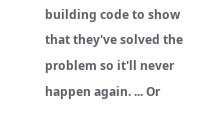building code to show that they've solved the problem so it'll never happen again. ... Or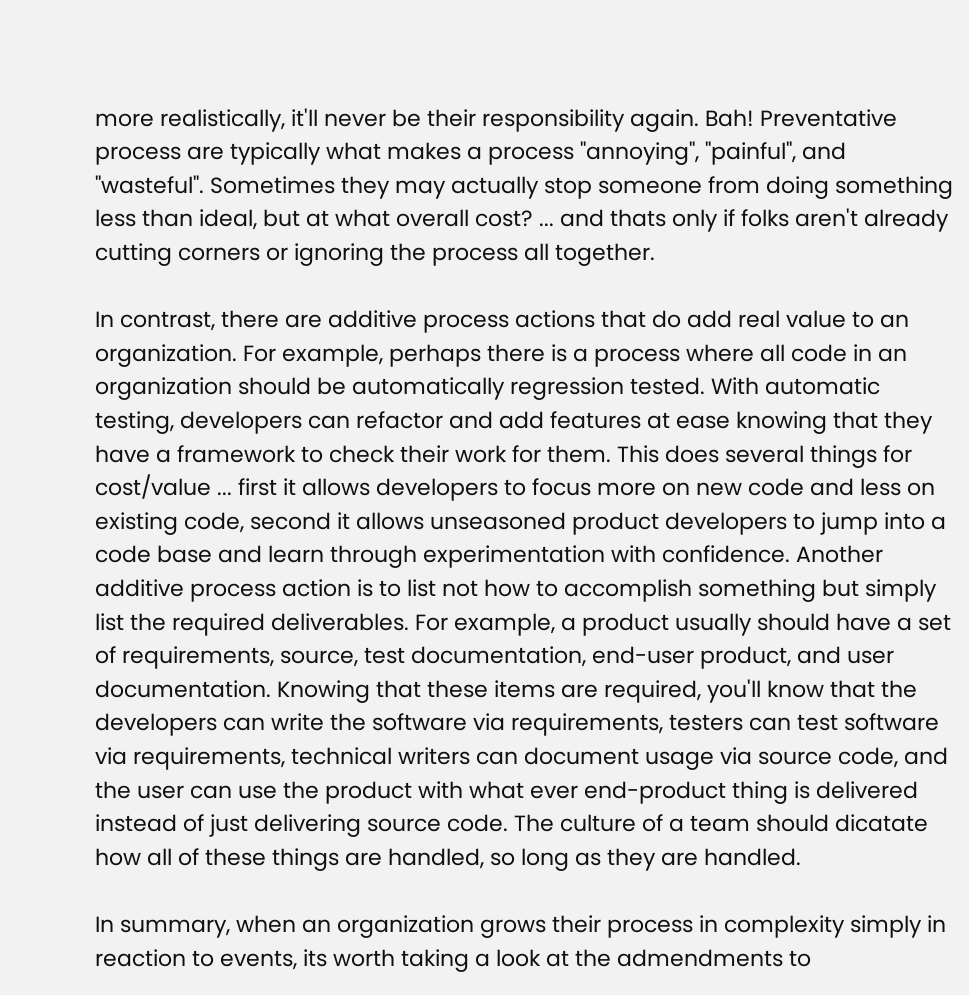more realistically, it'll never be their responsibility again. Bah! Preventative process are typically what makes a process "annoying", "painful", and "wasteful". Sometimes they may actually stop someone from doing something less than ideal, but at what overall cost? ... and thats only if folks aren't already cutting corners or ignoring the process all together.

In contrast, there are additive process actions that do add real value to an organization. For example, perhaps there is a process where all code in an organization should be automatically regression tested. With automatic testing, developers can refactor and add features at ease knowing that they have a framework to check their work for them. This does several things for cost/value ... first it allows developers to focus more on new code and less on existing code, second it allows unseasoned product developers to jump into a code base and learn through experimentation with confidence. Another additive process action is to list not how to accomplish something but simply list the required deliverables. For example, a product usually should have a set of requirements, source, test documentation, end-user product, and user documentation. Knowing that these items are required, you'll know that the developers can write the software via requirements, testers can test software via requirements, technical writers can document usage via source code, and the user can use the product with what ever end-product thing is delivered instead of just delivering source code. The culture of a team should dicatate how all of these things are handled, so long as they are handled.

In summary, when an organization grows their process in complexity simply in reaction to events, its worth taking a look at the admendments to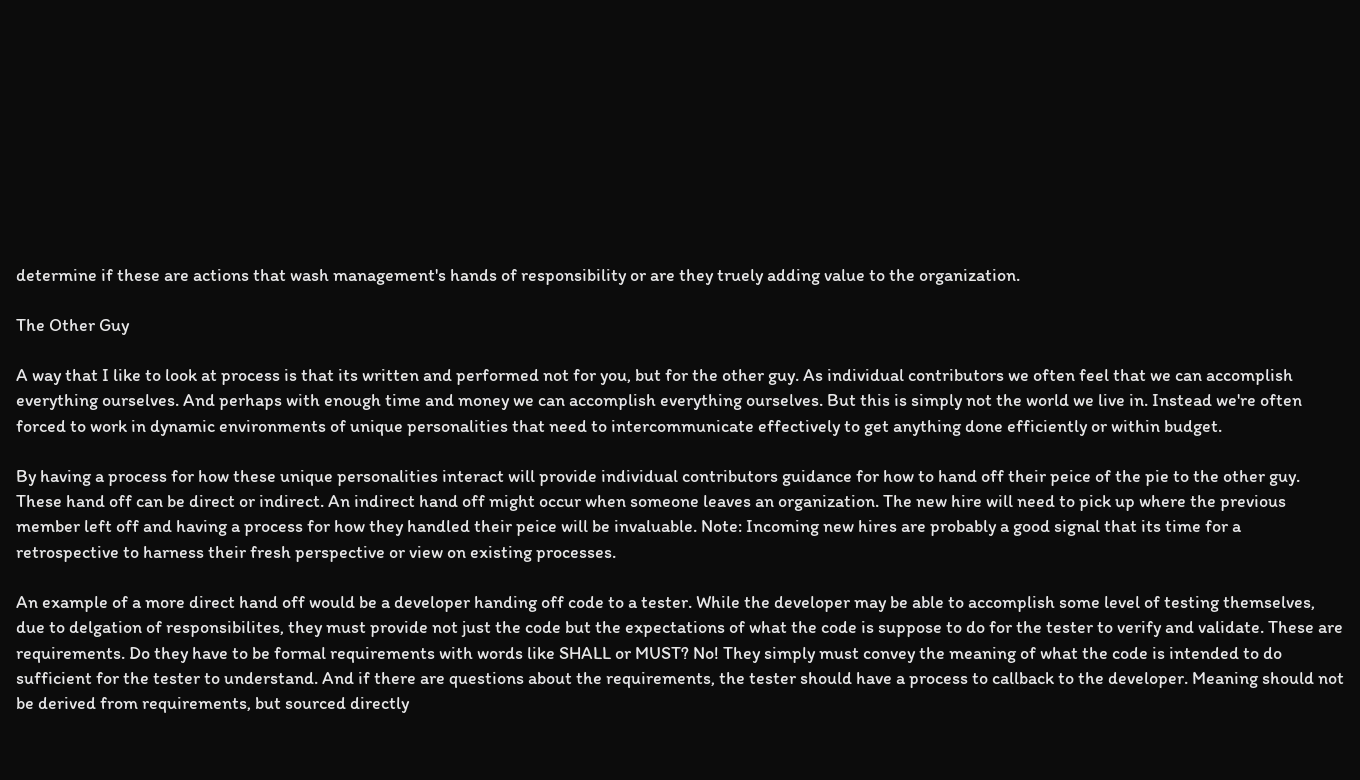determine if these are actions that wash management's hands of responsibility or are they truely adding value to the organization.

The Other Guy

A way that I like to look at process is that its written and performed not for you, but for the other guy. As individual contributors we often feel that we can accomplish everything ourselves. And perhaps with enough time and money we can accomplish everything ourselves. But this is simply not the world we live in. Instead we're often forced to work in dynamic environments of unique personalities that need to intercommunicate effectively to get anything done efficiently or within budget.

By having a process for how these unique personalities interact will provide individual contributors guidance for how to hand off their peice of the pie to the other guy. These hand off can be direct or indirect. An indirect hand off might occur when someone leaves an organization. The new hire will need to pick up where the previous member left off and having a process for how they handled their peice will be invaluable. Note: Incoming new hires are probably a good signal that its time for a retrospective to harness their fresh perspective or view on existing processes.

An example of a more direct hand off would be a developer handing off code to a tester. While the developer may be able to accomplish some level of testing themselves, due to delgation of responsibilites, they must provide not just the code but the expectations of what the code is suppose to do for the tester to verify and validate. These are requirements. Do they have to be formal requirements with words like SHALL or MUST? No! They simply must convey the meaning of what the code is intended to do sufficient for the tester to understand. And if there are questions about the requirements, the tester should have a process to callback to the developer. Meaning should not be derived from requirements, but sourced directly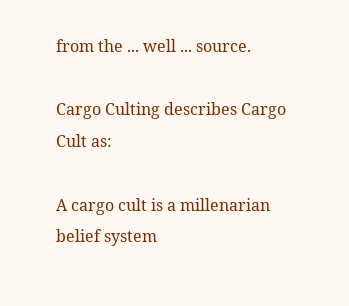from the ... well ... source.

Cargo Culting describes Cargo Cult as:

A cargo cult is a millenarian belief system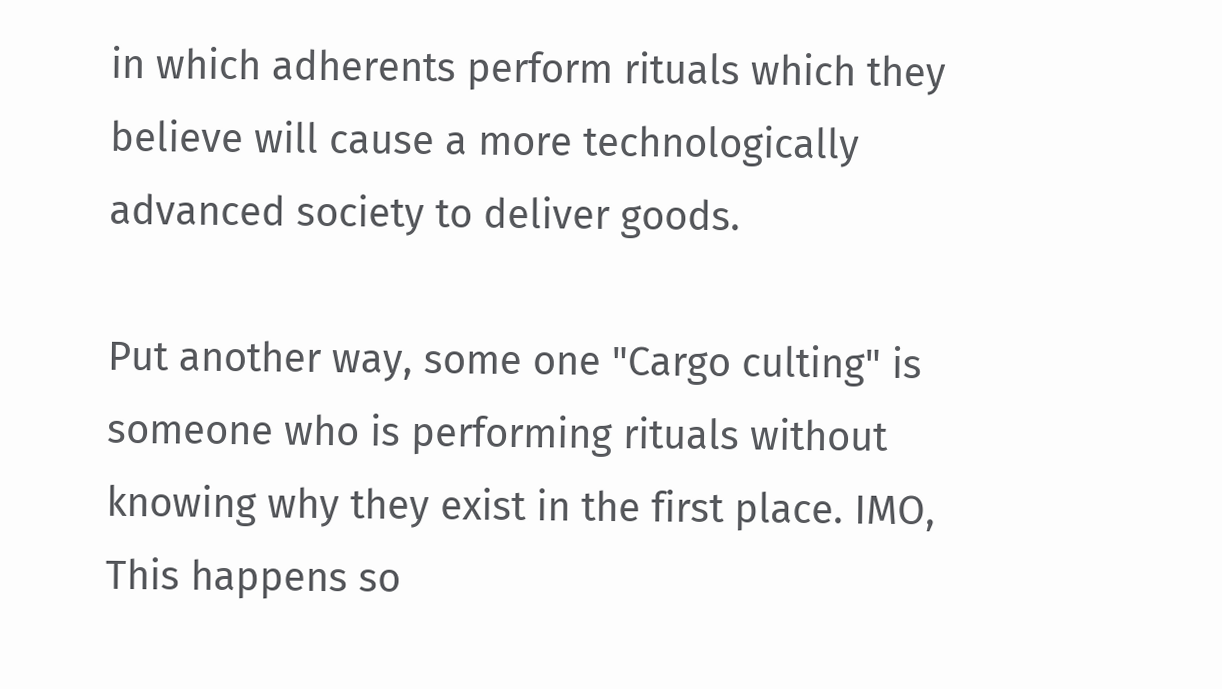in which adherents perform rituals which they believe will cause a more technologically advanced society to deliver goods.

Put another way, some one "Cargo culting" is someone who is performing rituals without knowing why they exist in the first place. IMO, This happens so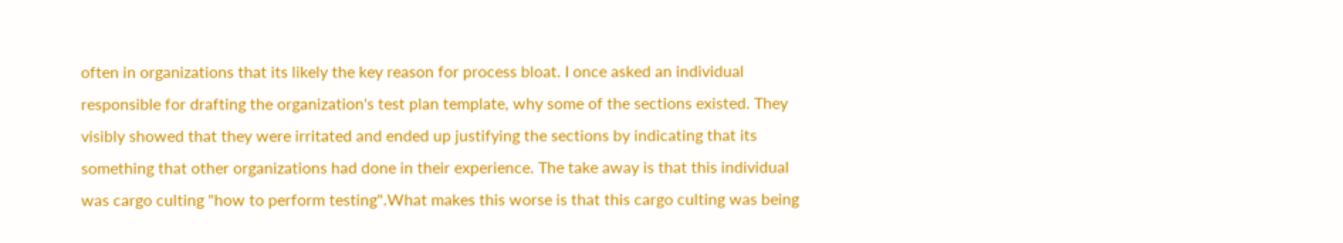often in organizations that its likely the key reason for process bloat. I once asked an individual responsible for drafting the organization's test plan template, why some of the sections existed. They visibly showed that they were irritated and ended up justifying the sections by indicating that its something that other organizations had done in their experience. The take away is that this individual was cargo culting "how to perform testing".What makes this worse is that this cargo culting was being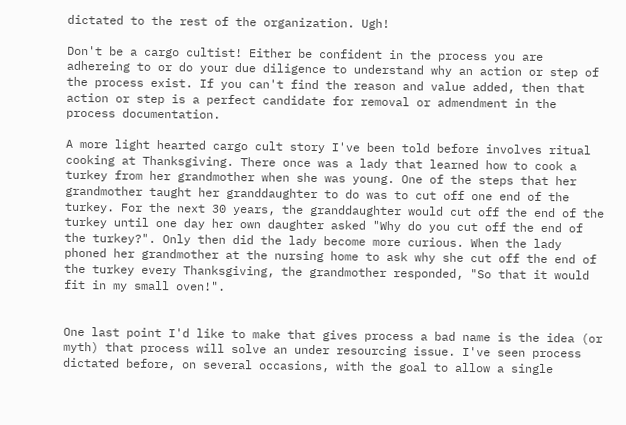dictated to the rest of the organization. Ugh!

Don't be a cargo cultist! Either be confident in the process you are adhereing to or do your due diligence to understand why an action or step of the process exist. If you can't find the reason and value added, then that action or step is a perfect candidate for removal or admendment in the process documentation.

A more light hearted cargo cult story I've been told before involves ritual cooking at Thanksgiving. There once was a lady that learned how to cook a turkey from her grandmother when she was young. One of the steps that her grandmother taught her granddaughter to do was to cut off one end of the turkey. For the next 30 years, the granddaughter would cut off the end of the turkey until one day her own daughter asked "Why do you cut off the end of the turkey?". Only then did the lady become more curious. When the lady phoned her grandmother at the nursing home to ask why she cut off the end of the turkey every Thanksgiving, the grandmother responded, "So that it would fit in my small oven!".


One last point I'd like to make that gives process a bad name is the idea (or myth) that process will solve an under resourcing issue. I've seen process dictated before, on several occasions, with the goal to allow a single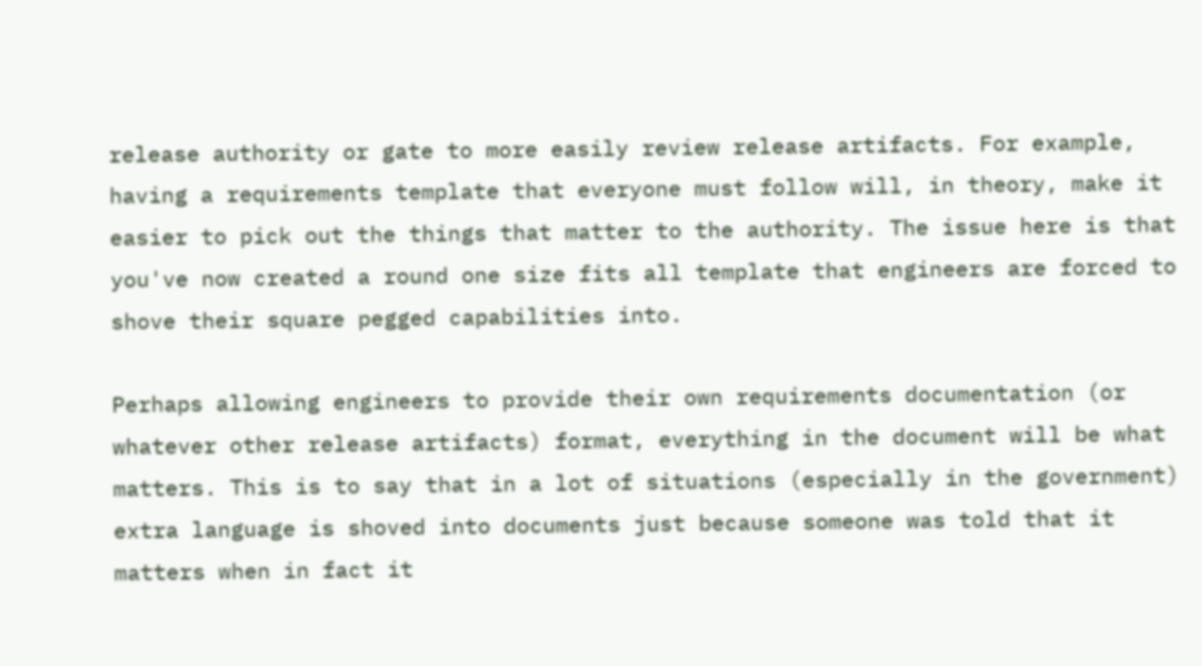release authority or gate to more easily review release artifacts. For example, having a requirements template that everyone must follow will, in theory, make it easier to pick out the things that matter to the authority. The issue here is that you've now created a round one size fits all template that engineers are forced to shove their square pegged capabilities into.

Perhaps allowing engineers to provide their own requirements documentation (or whatever other release artifacts) format, everything in the document will be what matters. This is to say that in a lot of situations (especially in the government) extra language is shoved into documents just because someone was told that it matters when in fact it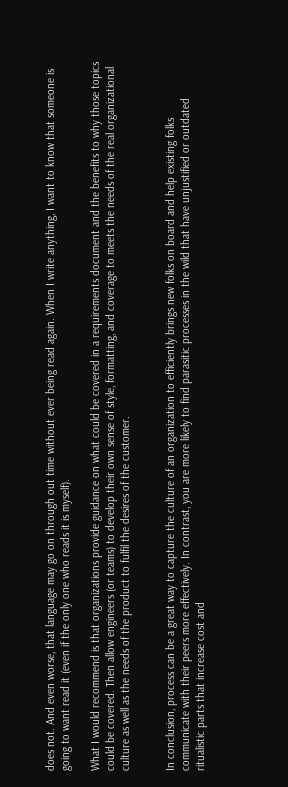does not. And even worse, that language may go on through out time without ever being read again. When I write anything, I want to know that someone is going to want read it (even if the only one who reads it is myself).

What I would recommend is that organizations provide guidance on what could be covered in a requirements document and the benefits to why those topics could be covered. Then allow engineers (or teams) to develop their own sense of style, formatting, and coverage to meets the needs of the real organizational culture as well as the needs of the product to fulfil the desires of the customer.


In conclusion, process can be a great way to capture the culture of an organization to efficiently brings new folks on board and help existing folks communicate with their peers more effectively. In contrast, you are more likely to find parasitic processes in the wild that have unjustified or outdated ritualistic parts that increase cost and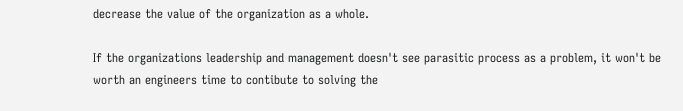decrease the value of the organization as a whole.

If the organizations leadership and management doesn't see parasitic process as a problem, it won't be worth an engineers time to contibute to solving the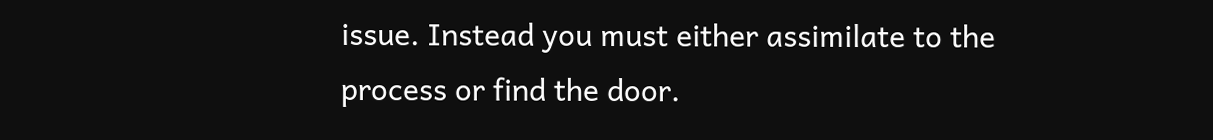issue. Instead you must either assimilate to the process or find the door.